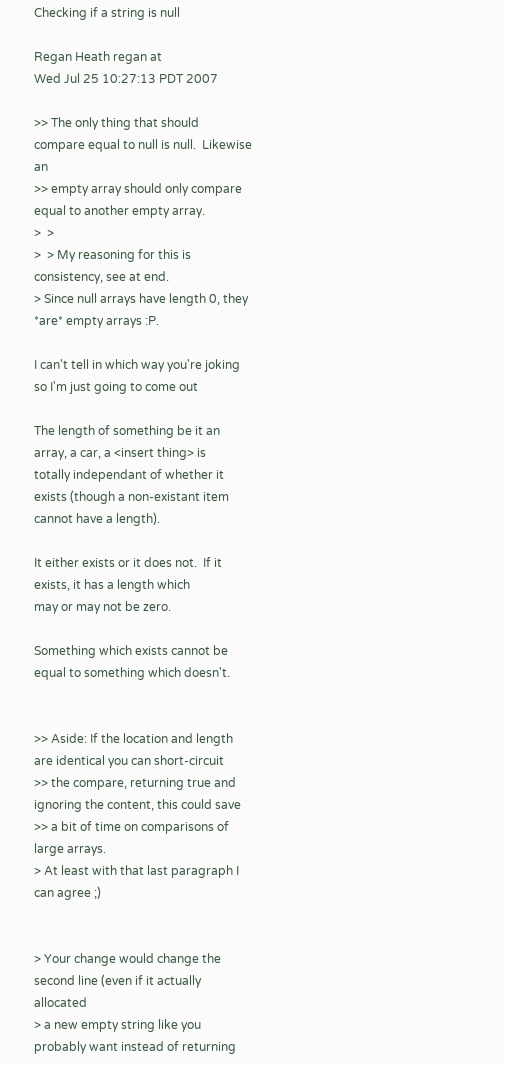Checking if a string is null

Regan Heath regan at
Wed Jul 25 10:27:13 PDT 2007

>> The only thing that should compare equal to null is null.  Likewise an
>> empty array should only compare equal to another empty array.
>  >
>  > My reasoning for this is consistency, see at end.
> Since null arrays have length 0, they *are* empty arrays :P.

I can't tell in which way you're joking so I'm just going to come out

The length of something be it an array, a car, a <insert thing> is
totally independant of whether it exists (though a non-existant item
cannot have a length).

It either exists or it does not.  If it exists, it has a length which
may or may not be zero.

Something which exists cannot be equal to something which doesn't.


>> Aside: If the location and length are identical you can short-circuit
>> the compare, returning true and ignoring the content, this could save
>> a bit of time on comparisons of large arrays.
> At least with that last paragraph I can agree ;)


> Your change would change the second line (even if it actually allocated
> a new empty string like you probably want instead of returning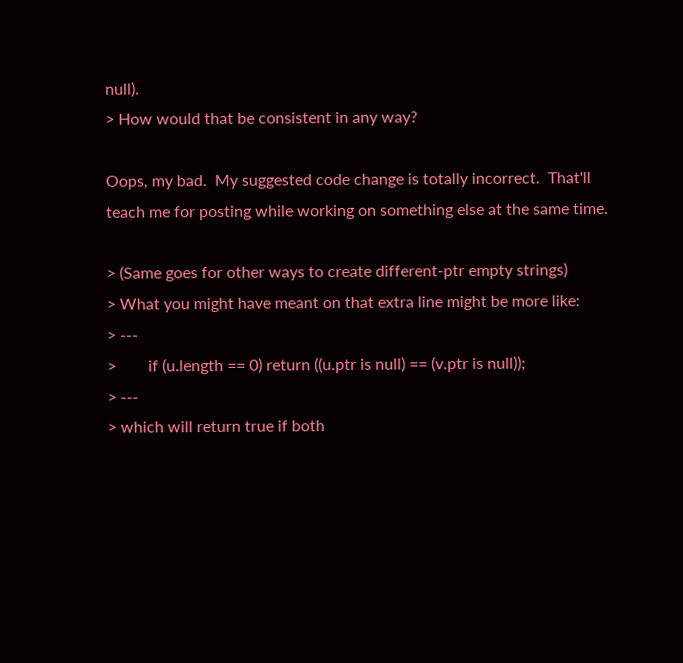null).
> How would that be consistent in any way?

Oops, my bad.  My suggested code change is totally incorrect.  That'll
teach me for posting while working on something else at the same time.

> (Same goes for other ways to create different-ptr empty strings)
> What you might have meant on that extra line might be more like:
> ---
>        if (u.length == 0) return ((u.ptr is null) == (v.ptr is null));
> ---
> which will return true if both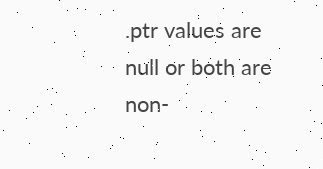.ptr values are null or both are non-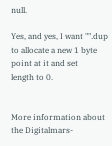null.

Yes, and yes, I want "".dup to allocate a new 1 byte point at it and set
length to 0.


More information about the Digitalmars-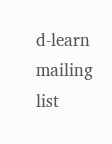d-learn mailing list